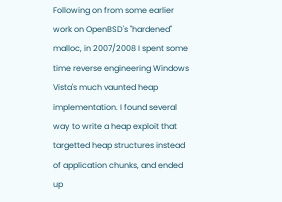Following on from some earlier work on OpenBSD's "hardened" malloc, in 2007/2008 I spent some time reverse engineering Windows Vista's much vaunted heap implementation. I found several way to write a heap exploit that targetted heap structures instead of application chunks, and ended up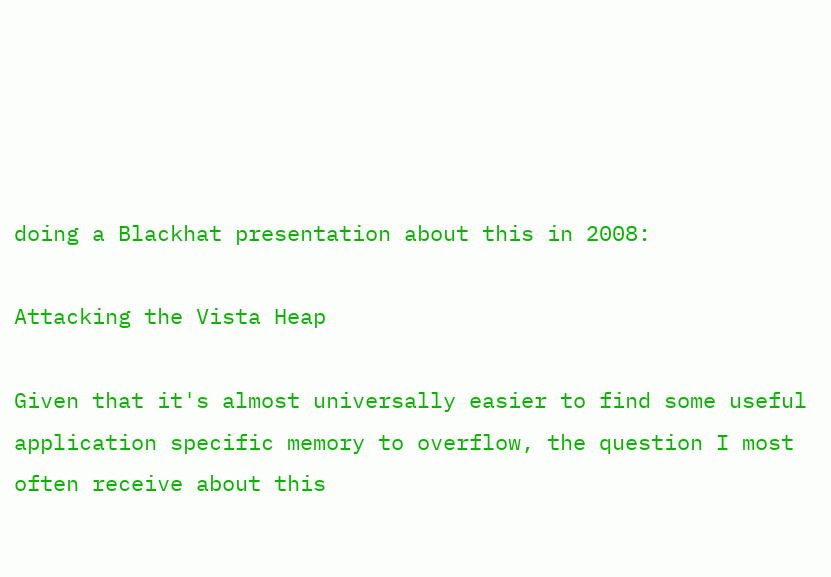doing a Blackhat presentation about this in 2008:

Attacking the Vista Heap

Given that it's almost universally easier to find some useful application specific memory to overflow, the question I most often receive about this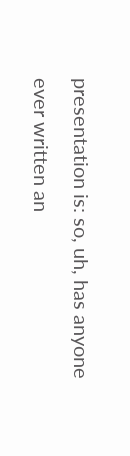presentation is: so, uh, has anyone ever written an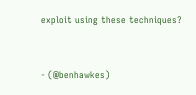exploit using these techniques?



- (@benhawkes)